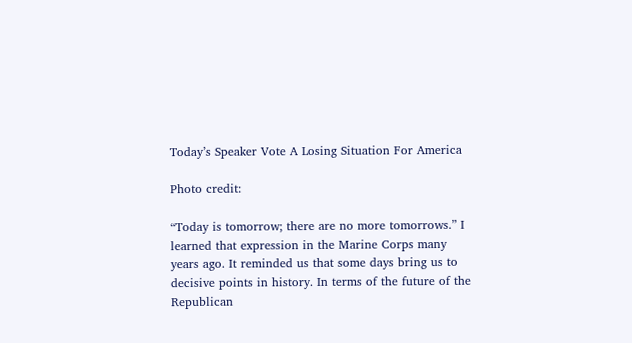Today’s Speaker Vote A Losing Situation For America

Photo credit:

“Today is tomorrow; there are no more tomorrows.” I learned that expression in the Marine Corps many years ago. It reminded us that some days bring us to decisive points in history. In terms of the future of the Republican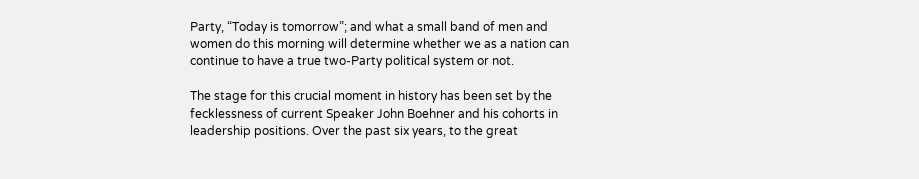Party, “Today is tomorrow”; and what a small band of men and women do this morning will determine whether we as a nation can continue to have a true two-Party political system or not.

The stage for this crucial moment in history has been set by the fecklessness of current Speaker John Boehner and his cohorts in leadership positions. Over the past six years, to the great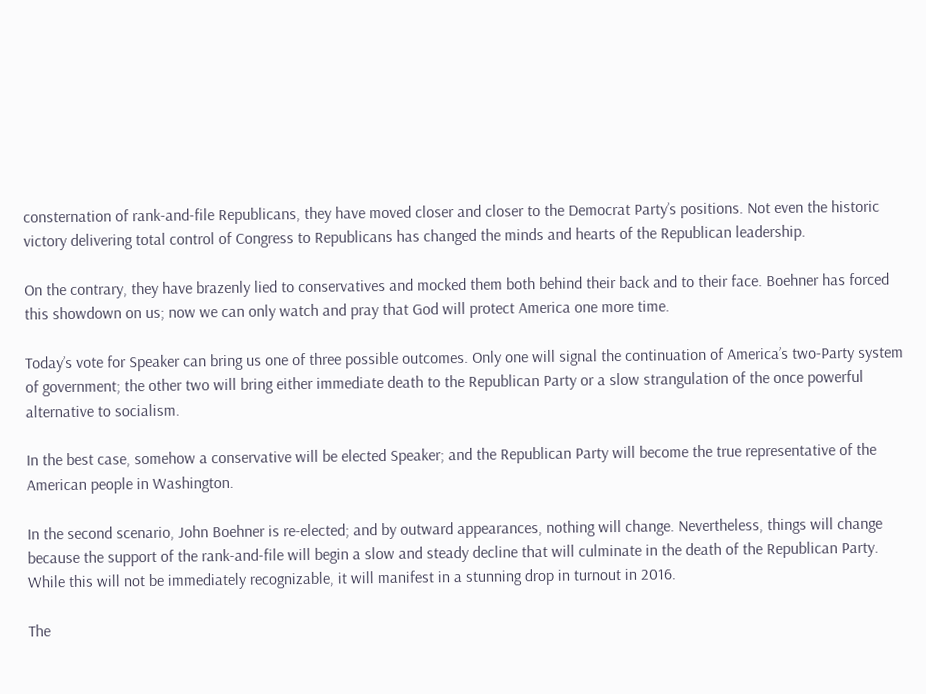consternation of rank-and-file Republicans, they have moved closer and closer to the Democrat Party’s positions. Not even the historic victory delivering total control of Congress to Republicans has changed the minds and hearts of the Republican leadership.

On the contrary, they have brazenly lied to conservatives and mocked them both behind their back and to their face. Boehner has forced this showdown on us; now we can only watch and pray that God will protect America one more time.

Today’s vote for Speaker can bring us one of three possible outcomes. Only one will signal the continuation of America’s two-Party system of government; the other two will bring either immediate death to the Republican Party or a slow strangulation of the once powerful alternative to socialism.

In the best case, somehow a conservative will be elected Speaker; and the Republican Party will become the true representative of the American people in Washington.

In the second scenario, John Boehner is re-elected; and by outward appearances, nothing will change. Nevertheless, things will change because the support of the rank-and-file will begin a slow and steady decline that will culminate in the death of the Republican Party. While this will not be immediately recognizable, it will manifest in a stunning drop in turnout in 2016.

The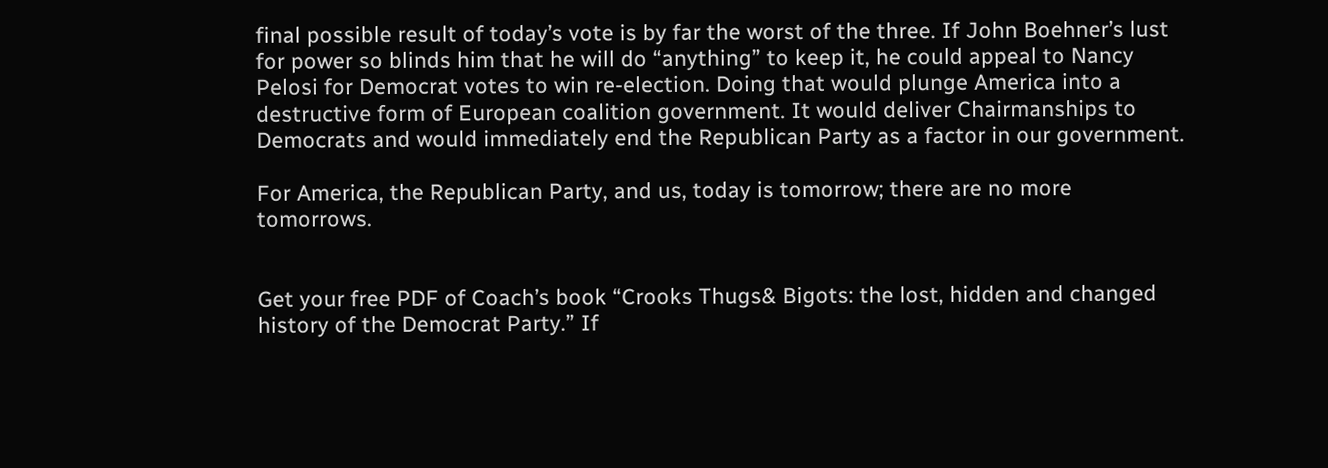final possible result of today’s vote is by far the worst of the three. If John Boehner’s lust for power so blinds him that he will do “anything” to keep it, he could appeal to Nancy Pelosi for Democrat votes to win re-election. Doing that would plunge America into a destructive form of European coalition government. It would deliver Chairmanships to Democrats and would immediately end the Republican Party as a factor in our government.

For America, the Republican Party, and us, today is tomorrow; there are no more tomorrows.


Get your free PDF of Coach’s book “Crooks Thugs& Bigots: the lost, hidden and changed history of the Democrat Party.” If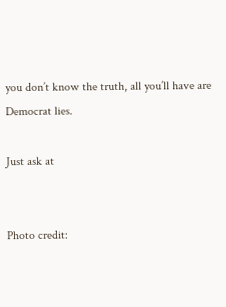you don’t know the truth, all you’ll have are Democrat lies.

Just ask at


Photo credit: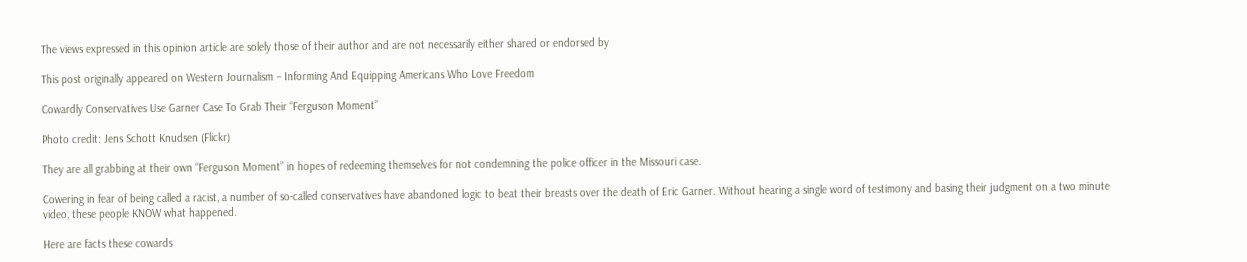The views expressed in this opinion article are solely those of their author and are not necessarily either shared or endorsed by

This post originally appeared on Western Journalism – Informing And Equipping Americans Who Love Freedom

Cowardly Conservatives Use Garner Case To Grab Their “Ferguson Moment”

Photo credit: Jens Schott Knudsen (Flickr)

They are all grabbing at their own “Ferguson Moment” in hopes of redeeming themselves for not condemning the police officer in the Missouri case.

Cowering in fear of being called a racist, a number of so-called conservatives have abandoned logic to beat their breasts over the death of Eric Garner. Without hearing a single word of testimony and basing their judgment on a two minute video, these people KNOW what happened.

Here are facts these cowards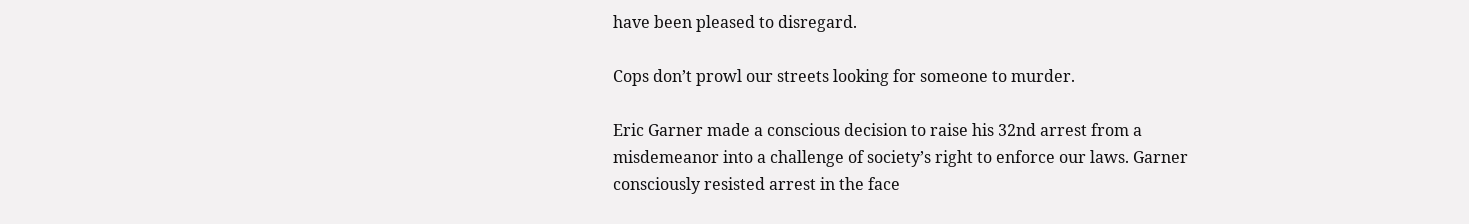have been pleased to disregard.

Cops don’t prowl our streets looking for someone to murder.

Eric Garner made a conscious decision to raise his 32nd arrest from a misdemeanor into a challenge of society’s right to enforce our laws. Garner consciously resisted arrest in the face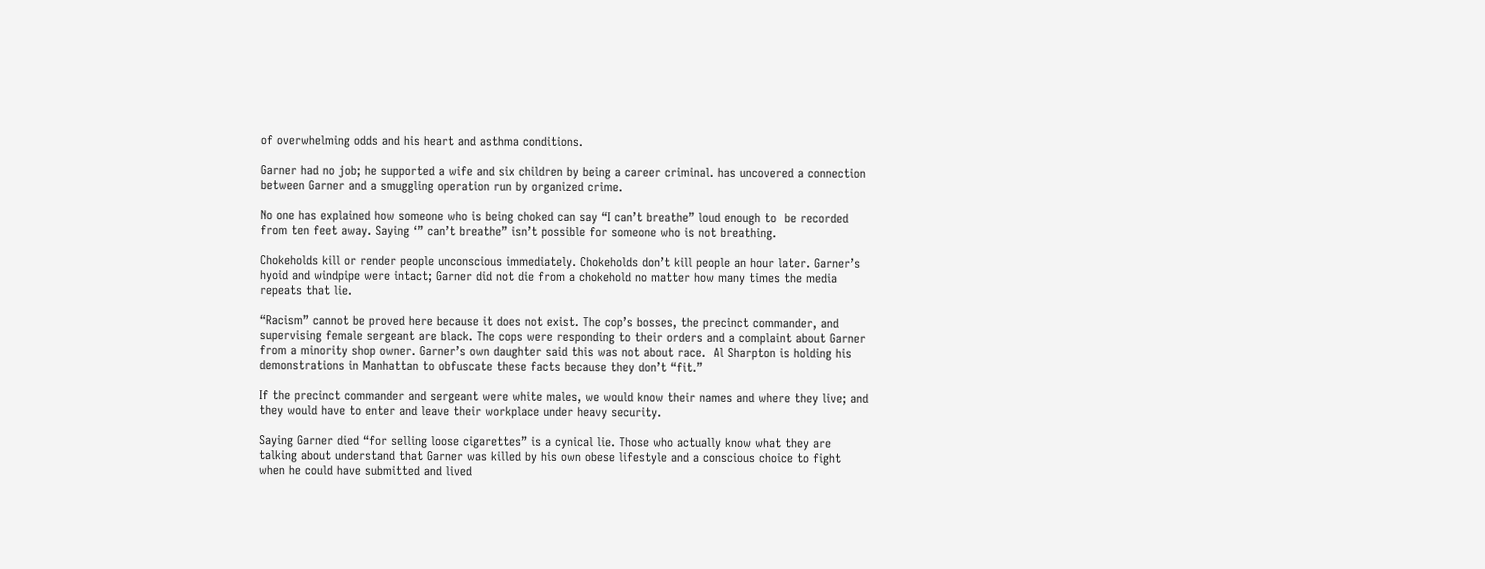of overwhelming odds and his heart and asthma conditions.

Garner had no job; he supported a wife and six children by being a career criminal. has uncovered a connection between Garner and a smuggling operation run by organized crime.

No one has explained how someone who is being choked can say “I can’t breathe” loud enough to  be recorded from ten feet away. Saying ‘” can’t breathe” isn’t possible for someone who is not breathing.

Chokeholds kill or render people unconscious immediately. Chokeholds don’t kill people an hour later. Garner’s hyoid and windpipe were intact; Garner did not die from a chokehold no matter how many times the media repeats that lie.

“Racism” cannot be proved here because it does not exist. The cop’s bosses, the precinct commander, and supervising female sergeant are black. The cops were responding to their orders and a complaint about Garner from a minority shop owner. Garner’s own daughter said this was not about race.  Al Sharpton is holding his demonstrations in Manhattan to obfuscate these facts because they don’t “fit.”

If the precinct commander and sergeant were white males, we would know their names and where they live; and they would have to enter and leave their workplace under heavy security.

Saying Garner died “for selling loose cigarettes” is a cynical lie. Those who actually know what they are talking about understand that Garner was killed by his own obese lifestyle and a conscious choice to fight when he could have submitted and lived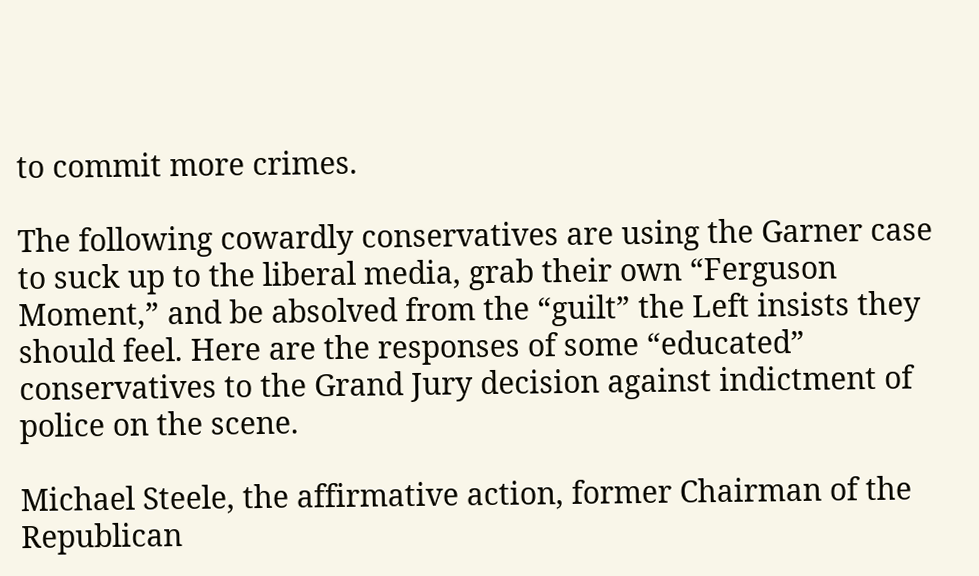to commit more crimes.

The following cowardly conservatives are using the Garner case to suck up to the liberal media, grab their own “Ferguson Moment,” and be absolved from the “guilt” the Left insists they should feel. Here are the responses of some “educated” conservatives to the Grand Jury decision against indictment of police on the scene.

Michael Steele, the affirmative action, former Chairman of the Republican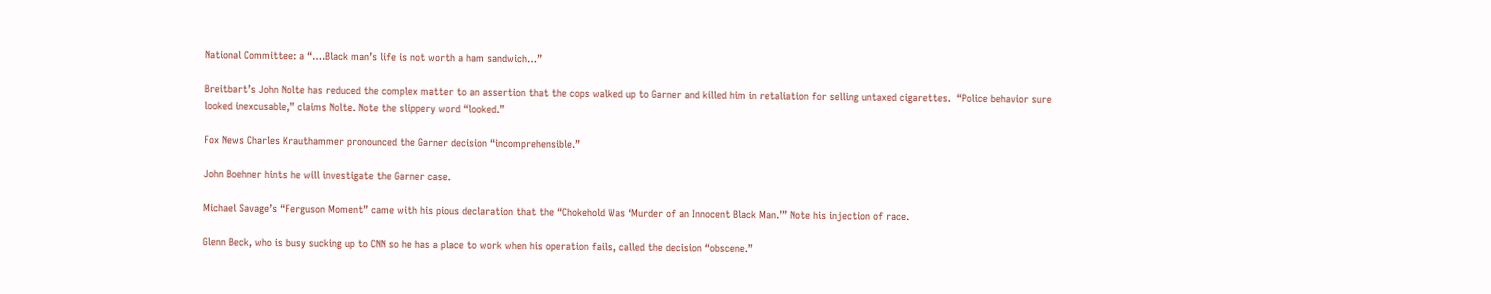National Committee: a “….Black man’s life is not worth a ham sandwich…”

Breitbart’s John Nolte has reduced the complex matter to an assertion that the cops walked up to Garner and killed him in retaliation for selling untaxed cigarettes.  “Police behavior sure looked inexcusable,” claims Nolte. Note the slippery word “looked.”

Fox News Charles Krauthammer pronounced the Garner decision “incomprehensible.”

John Boehner hints he will investigate the Garner case.

Michael Savage’s “Ferguson Moment” came with his pious declaration that the “Chokehold Was ‘Murder of an Innocent Black Man.’” Note his injection of race.

Glenn Beck, who is busy sucking up to CNN so he has a place to work when his operation fails, called the decision “obscene.”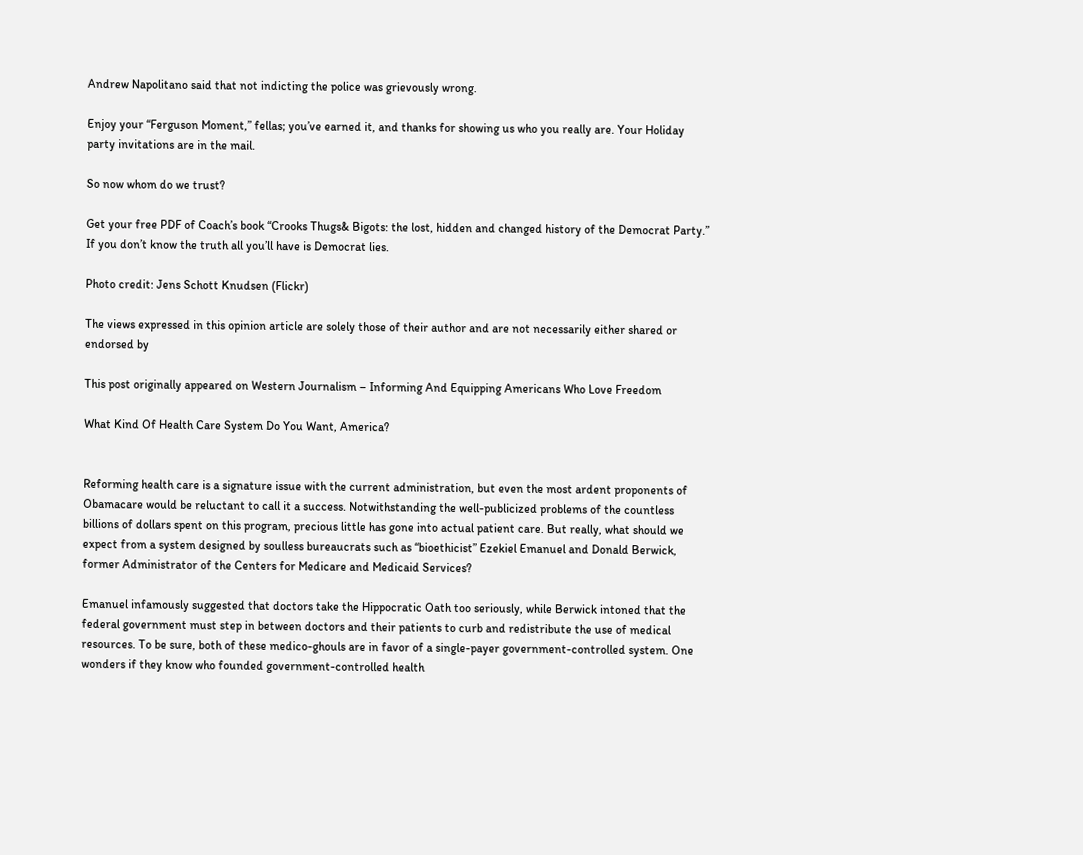Andrew Napolitano said that not indicting the police was grievously wrong.

Enjoy your “Ferguson Moment,” fellas; you’ve earned it, and thanks for showing us who you really are. Your Holiday party invitations are in the mail.

So now whom do we trust?

Get your free PDF of Coach’s book “Crooks Thugs& Bigots: the lost, hidden and changed history of the Democrat Party.” If you don’t know the truth all you’ll have is Democrat lies.

Photo credit: Jens Schott Knudsen (Flickr)

The views expressed in this opinion article are solely those of their author and are not necessarily either shared or endorsed by

This post originally appeared on Western Journalism – Informing And Equipping Americans Who Love Freedom

What Kind Of Health Care System Do You Want, America?


Reforming health care is a signature issue with the current administration, but even the most ardent proponents of Obamacare would be reluctant to call it a success. Notwithstanding the well-publicized problems of the countless billions of dollars spent on this program, precious little has gone into actual patient care. But really, what should we expect from a system designed by soulless bureaucrats such as “bioethicist” Ezekiel Emanuel and Donald Berwick, former Administrator of the Centers for Medicare and Medicaid Services?

Emanuel infamously suggested that doctors take the Hippocratic Oath too seriously, while Berwick intoned that the federal government must step in between doctors and their patients to curb and redistribute the use of medical resources. To be sure, both of these medico-ghouls are in favor of a single-payer government-controlled system. One wonders if they know who founded government-controlled health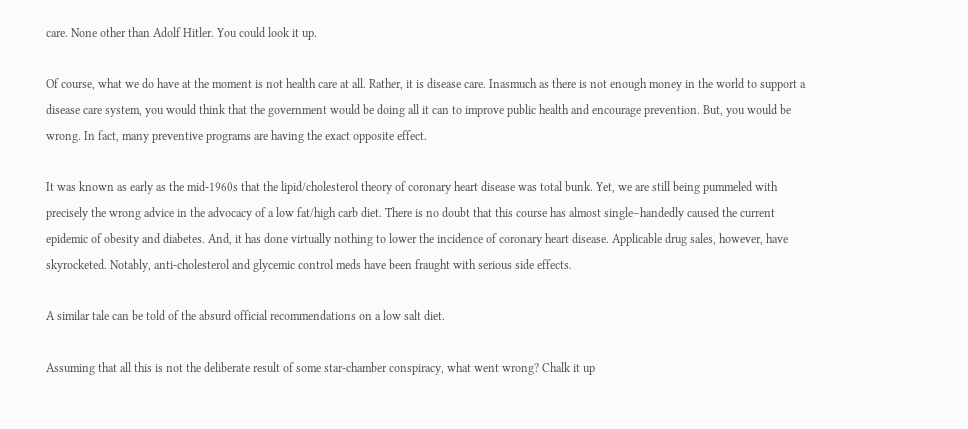care. None other than Adolf Hitler. You could look it up.

Of course, what we do have at the moment is not health care at all. Rather, it is disease care. Inasmuch as there is not enough money in the world to support a disease care system, you would think that the government would be doing all it can to improve public health and encourage prevention. But, you would be wrong. In fact, many preventive programs are having the exact opposite effect.

It was known as early as the mid-1960s that the lipid/cholesterol theory of coronary heart disease was total bunk. Yet, we are still being pummeled with precisely the wrong advice in the advocacy of a low fat/high carb diet. There is no doubt that this course has almost single–handedly caused the current epidemic of obesity and diabetes. And, it has done virtually nothing to lower the incidence of coronary heart disease. Applicable drug sales, however, have skyrocketed. Notably, anti-cholesterol and glycemic control meds have been fraught with serious side effects.

A similar tale can be told of the absurd official recommendations on a low salt diet.

Assuming that all this is not the deliberate result of some star-chamber conspiracy, what went wrong? Chalk it up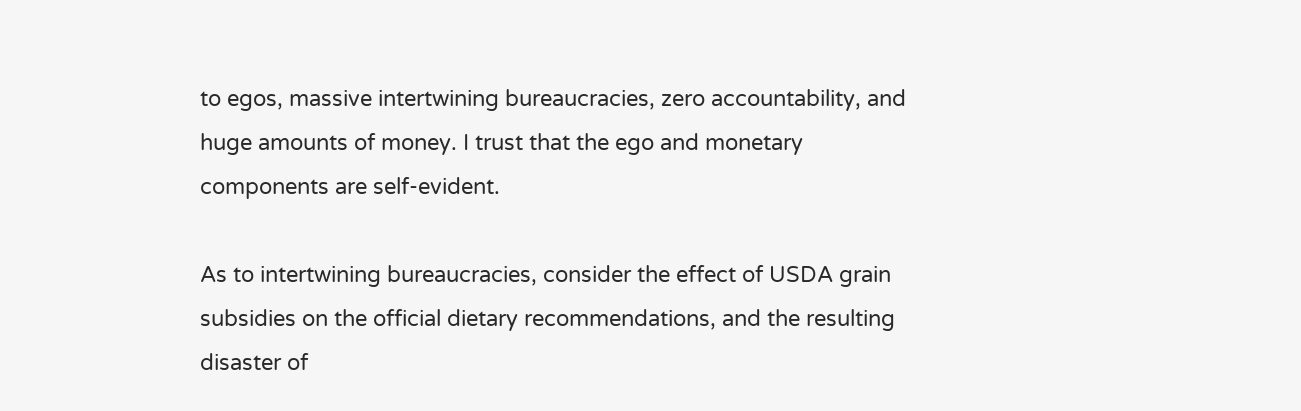to egos, massive intertwining bureaucracies, zero accountability, and huge amounts of money. I trust that the ego and monetary components are self-evident.

As to intertwining bureaucracies, consider the effect of USDA grain subsidies on the official dietary recommendations, and the resulting disaster of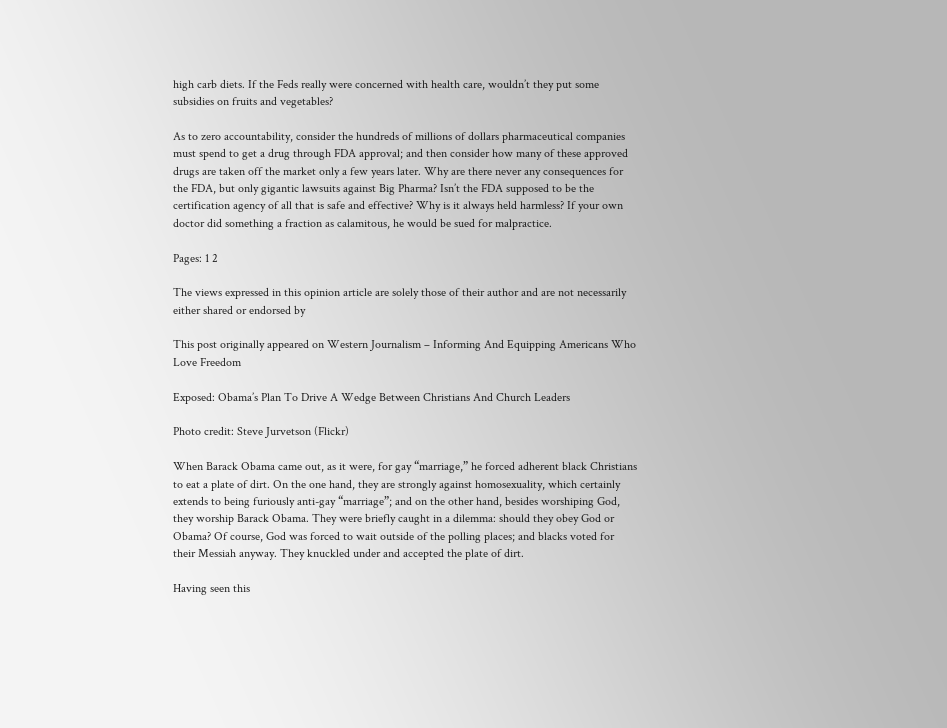high carb diets. If the Feds really were concerned with health care, wouldn’t they put some subsidies on fruits and vegetables?

As to zero accountability, consider the hundreds of millions of dollars pharmaceutical companies must spend to get a drug through FDA approval; and then consider how many of these approved drugs are taken off the market only a few years later. Why are there never any consequences for the FDA, but only gigantic lawsuits against Big Pharma? Isn’t the FDA supposed to be the certification agency of all that is safe and effective? Why is it always held harmless? If your own doctor did something a fraction as calamitous, he would be sued for malpractice.

Pages: 1 2

The views expressed in this opinion article are solely those of their author and are not necessarily either shared or endorsed by

This post originally appeared on Western Journalism – Informing And Equipping Americans Who Love Freedom

Exposed: Obama’s Plan To Drive A Wedge Between Christians And Church Leaders

Photo credit: Steve Jurvetson (Flickr)

When Barack Obama came out, as it were, for gay “marriage,” he forced adherent black Christians to eat a plate of dirt. On the one hand, they are strongly against homosexuality, which certainly extends to being furiously anti-gay “marriage”; and on the other hand, besides worshiping God, they worship Barack Obama. They were briefly caught in a dilemma: should they obey God or Obama? Of course, God was forced to wait outside of the polling places; and blacks voted for their Messiah anyway. They knuckled under and accepted the plate of dirt.

Having seen this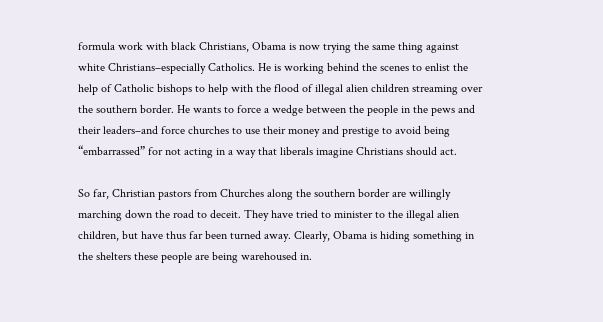formula work with black Christians, Obama is now trying the same thing against white Christians–especially Catholics. He is working behind the scenes to enlist the help of Catholic bishops to help with the flood of illegal alien children streaming over the southern border. He wants to force a wedge between the people in the pews and their leaders–and force churches to use their money and prestige to avoid being “embarrassed” for not acting in a way that liberals imagine Christians should act.

So far, Christian pastors from Churches along the southern border are willingly marching down the road to deceit. They have tried to minister to the illegal alien children, but have thus far been turned away. Clearly, Obama is hiding something in the shelters these people are being warehoused in.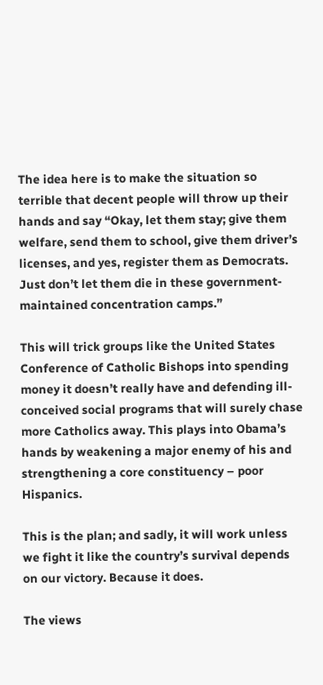The idea here is to make the situation so terrible that decent people will throw up their hands and say “Okay, let them stay; give them welfare, send them to school, give them driver’s licenses, and yes, register them as Democrats. Just don’t let them die in these government-maintained concentration camps.”

This will trick groups like the United States Conference of Catholic Bishops into spending money it doesn’t really have and defending ill-conceived social programs that will surely chase more Catholics away. This plays into Obama’s hands by weakening a major enemy of his and strengthening a core constituency – poor Hispanics.

This is the plan; and sadly, it will work unless we fight it like the country’s survival depends on our victory. Because it does.

The views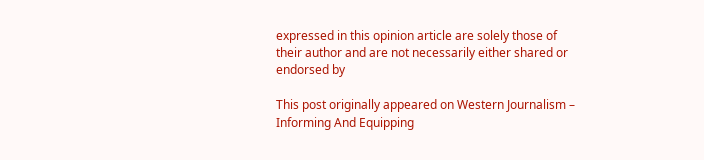expressed in this opinion article are solely those of their author and are not necessarily either shared or endorsed by

This post originally appeared on Western Journalism – Informing And Equipping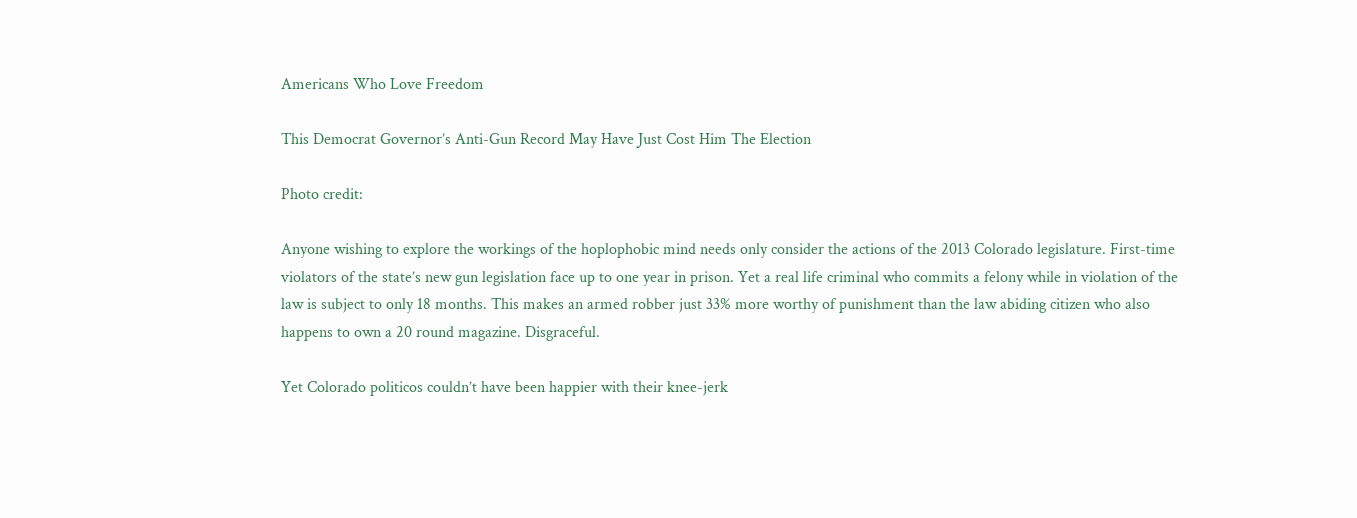Americans Who Love Freedom

This Democrat Governor’s Anti-Gun Record May Have Just Cost Him The Election

Photo credit:

Anyone wishing to explore the workings of the hoplophobic mind needs only consider the actions of the 2013 Colorado legislature. First-time violators of the state’s new gun legislation face up to one year in prison. Yet a real life criminal who commits a felony while in violation of the law is subject to only 18 months. This makes an armed robber just 33% more worthy of punishment than the law abiding citizen who also happens to own a 20 round magazine. Disgraceful.

Yet Colorado politicos couldn’t have been happier with their knee-jerk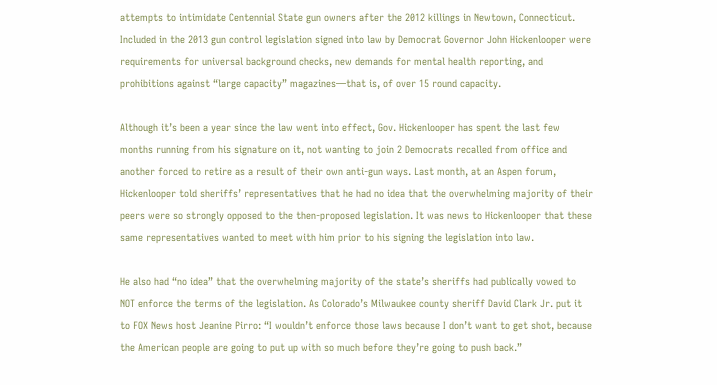attempts to intimidate Centennial State gun owners after the 2012 killings in Newtown, Connecticut. Included in the 2013 gun control legislation signed into law by Democrat Governor John Hickenlooper were requirements for universal background checks, new demands for mental health reporting, and prohibitions against “large capacity” magazines—that is, of over 15 round capacity.

Although it’s been a year since the law went into effect, Gov. Hickenlooper has spent the last few months running from his signature on it, not wanting to join 2 Democrats recalled from office and another forced to retire as a result of their own anti-gun ways. Last month, at an Aspen forum, Hickenlooper told sheriffs’ representatives that he had no idea that the overwhelming majority of their peers were so strongly opposed to the then-proposed legislation. It was news to Hickenlooper that these same representatives wanted to meet with him prior to his signing the legislation into law.

He also had “no idea” that the overwhelming majority of the state’s sheriffs had publically vowed to NOT enforce the terms of the legislation. As Colorado’s Milwaukee county sheriff David Clark Jr. put it to FOX News host Jeanine Pirro: “I wouldn’t enforce those laws because I don’t want to get shot, because the American people are going to put up with so much before they’re going to push back.”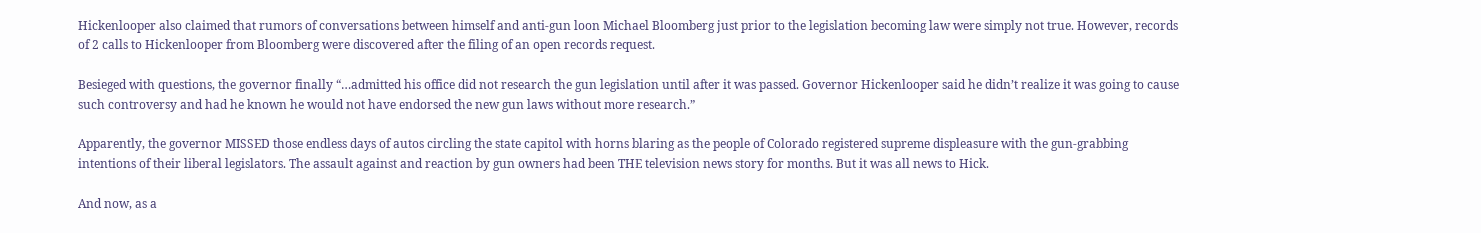Hickenlooper also claimed that rumors of conversations between himself and anti-gun loon Michael Bloomberg just prior to the legislation becoming law were simply not true. However, records of 2 calls to Hickenlooper from Bloomberg were discovered after the filing of an open records request.

Besieged with questions, the governor finally “…admitted his office did not research the gun legislation until after it was passed. Governor Hickenlooper said he didn’t realize it was going to cause such controversy and had he known he would not have endorsed the new gun laws without more research.”

Apparently, the governor MISSED those endless days of autos circling the state capitol with horns blaring as the people of Colorado registered supreme displeasure with the gun-grabbing intentions of their liberal legislators. The assault against and reaction by gun owners had been THE television news story for months. But it was all news to Hick.

And now, as a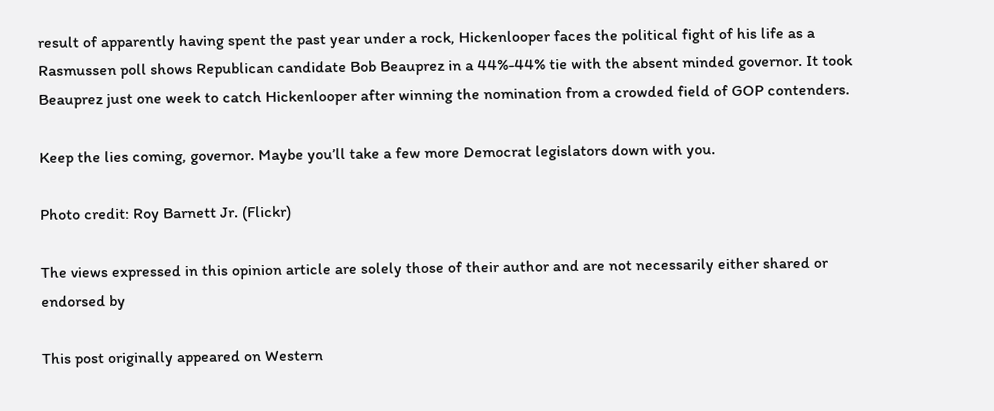result of apparently having spent the past year under a rock, Hickenlooper faces the political fight of his life as a Rasmussen poll shows Republican candidate Bob Beauprez in a 44%-44% tie with the absent minded governor. It took Beauprez just one week to catch Hickenlooper after winning the nomination from a crowded field of GOP contenders.

Keep the lies coming, governor. Maybe you’ll take a few more Democrat legislators down with you.

Photo credit: Roy Barnett Jr. (Flickr)

The views expressed in this opinion article are solely those of their author and are not necessarily either shared or endorsed by

This post originally appeared on Western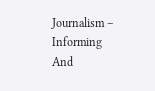Journalism – Informing And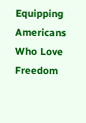Equipping Americans Who Love Freedom